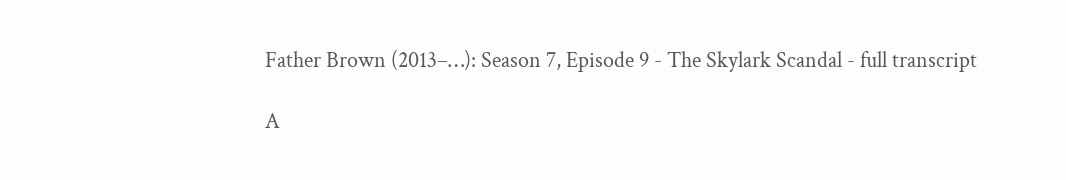Father Brown (2013–…): Season 7, Episode 9 - The Skylark Scandal - full transcript

A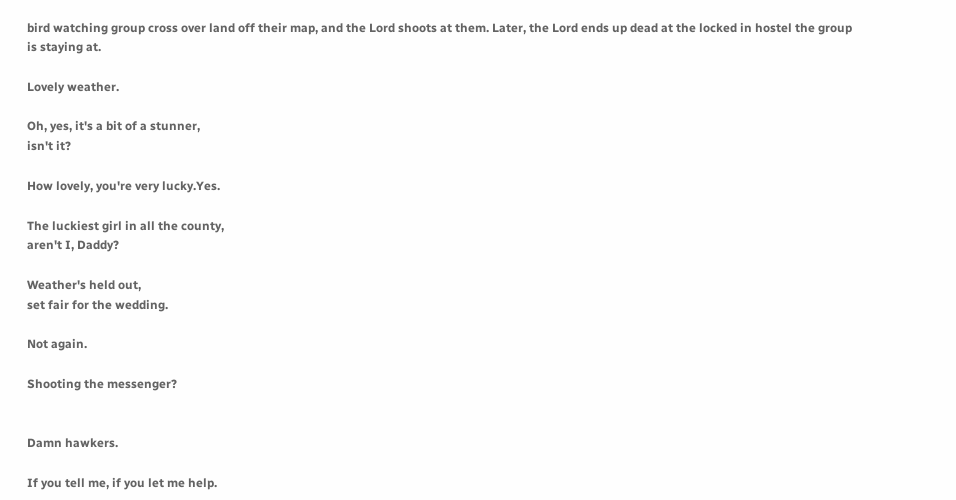bird watching group cross over land off their map, and the Lord shoots at them. Later, the Lord ends up dead at the locked in hostel the group is staying at.

Lovely weather.

Oh, yes, it's a bit of a stunner,
isn't it?

How lovely, you're very lucky.Yes.

The luckiest girl in all the county,
aren't I, Daddy?

Weather's held out,
set fair for the wedding.

Not again.

Shooting the messenger?


Damn hawkers.

If you tell me, if you let me help.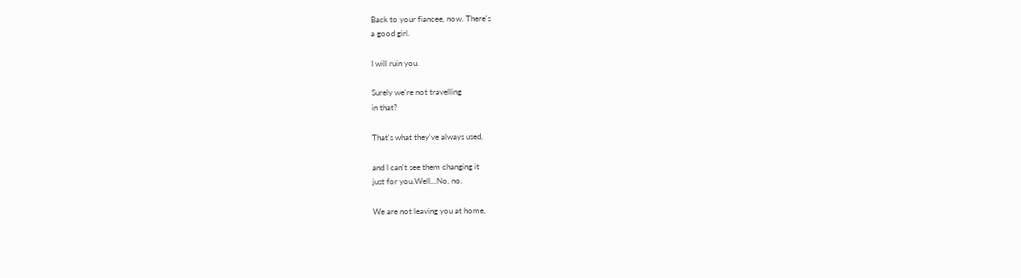Back to your fiancee, now. There's
a good girl.

I will ruin you.

Surely we're not travelling
in that?

That's what they've always used,

and I can't see them changing it
just for you.Well...No, no.

We are not leaving you at home,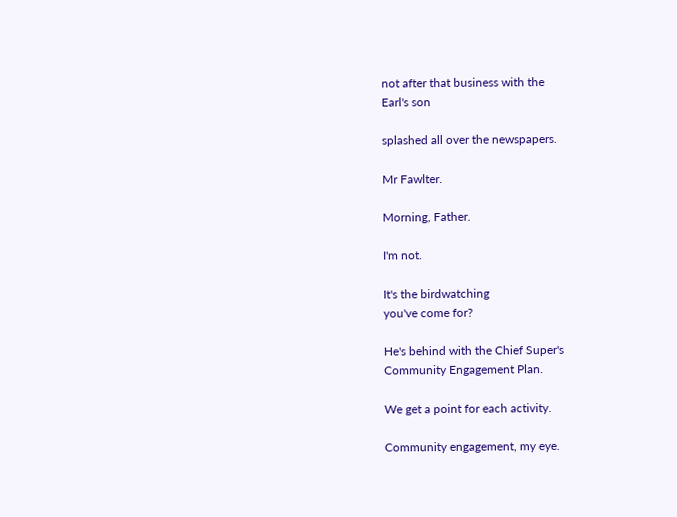not after that business with the
Earl's son

splashed all over the newspapers.

Mr Fawlter.

Morning, Father.

I'm not.

It's the birdwatching
you've come for?

He's behind with the Chief Super's
Community Engagement Plan.

We get a point for each activity.

Community engagement, my eye.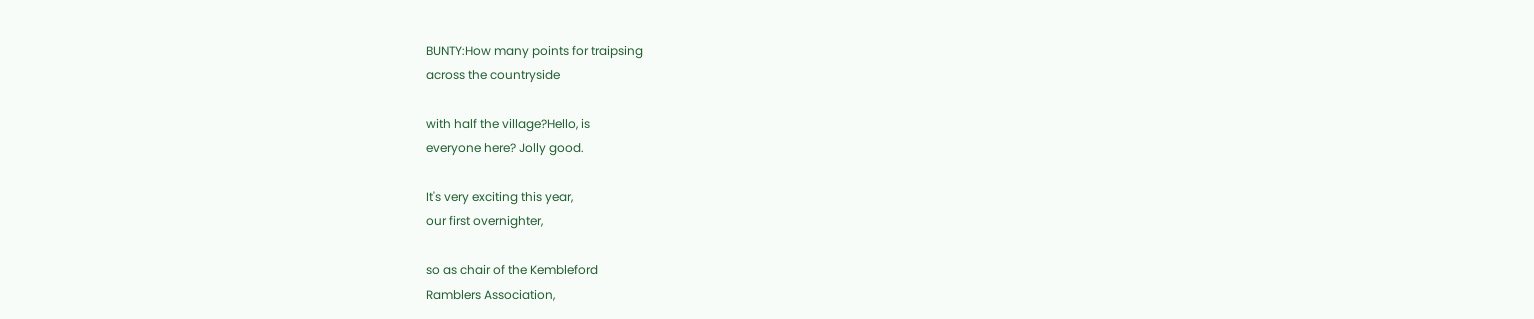BUNTY:How many points for traipsing
across the countryside

with half the village?Hello, is
everyone here? Jolly good.

It's very exciting this year,
our first overnighter,

so as chair of the Kembleford
Ramblers Association,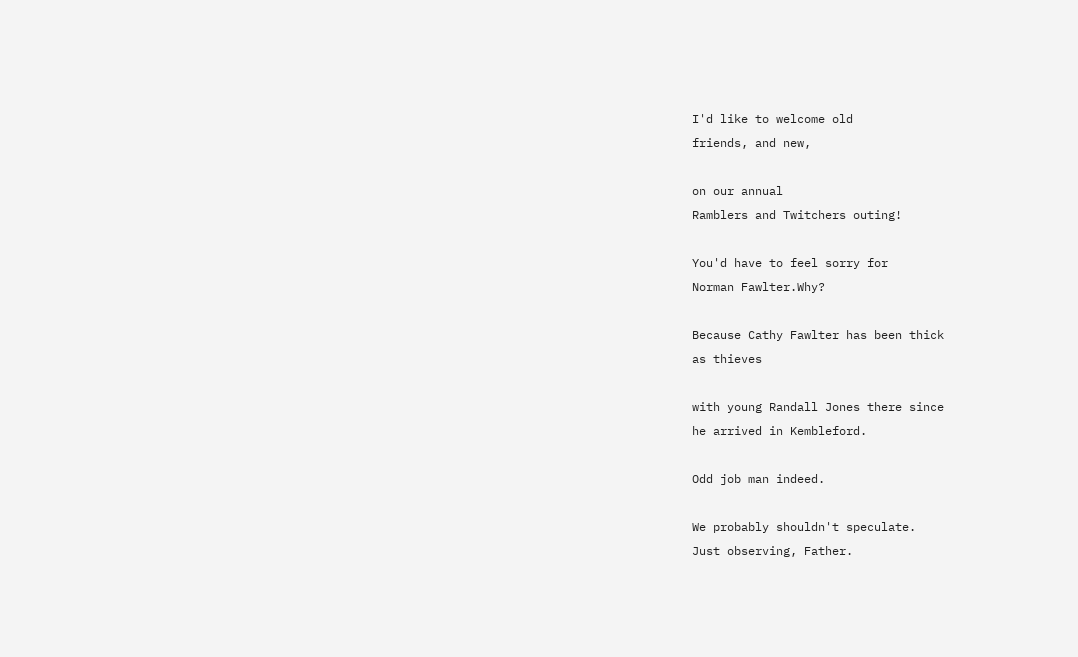I'd like to welcome old
friends, and new,

on our annual
Ramblers and Twitchers outing!

You'd have to feel sorry for
Norman Fawlter.Why?

Because Cathy Fawlter has been thick
as thieves

with young Randall Jones there since
he arrived in Kembleford.

Odd job man indeed.

We probably shouldn't speculate.
Just observing, Father.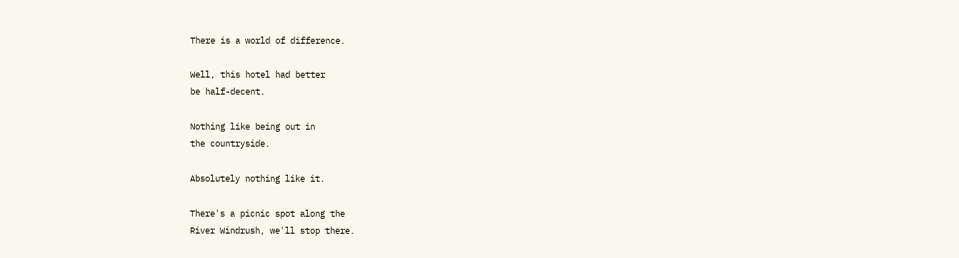There is a world of difference.

Well, this hotel had better
be half-decent.

Nothing like being out in
the countryside.

Absolutely nothing like it.

There's a picnic spot along the
River Windrush, we'll stop there.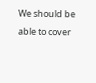We should be able to cover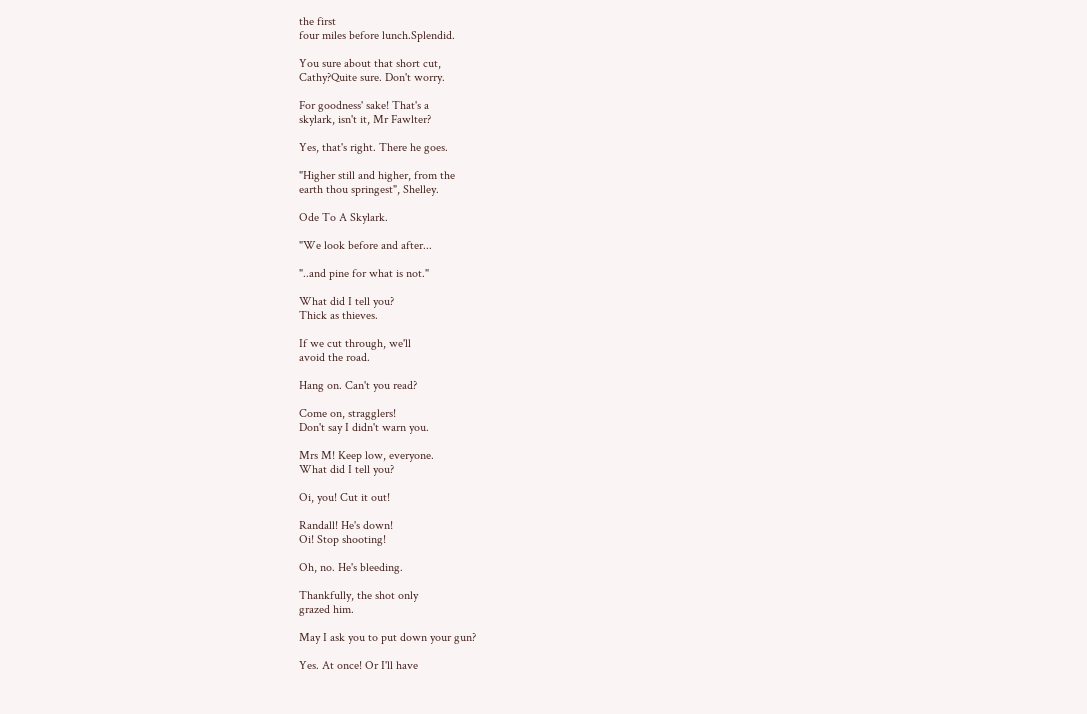the first
four miles before lunch.Splendid.

You sure about that short cut,
Cathy?Quite sure. Don't worry.

For goodness' sake! That's a
skylark, isn't it, Mr Fawlter?

Yes, that's right. There he goes.

"Higher still and higher, from the
earth thou springest", Shelley.

Ode To A Skylark.

"We look before and after...

"..and pine for what is not."

What did I tell you?
Thick as thieves.

If we cut through, we'll
avoid the road.

Hang on. Can't you read?

Come on, stragglers!
Don't say I didn't warn you.

Mrs M! Keep low, everyone.
What did I tell you?

Oi, you! Cut it out!

Randall! He's down!
Oi! Stop shooting!

Oh, no. He's bleeding.

Thankfully, the shot only
grazed him.

May I ask you to put down your gun?

Yes. At once! Or I'll have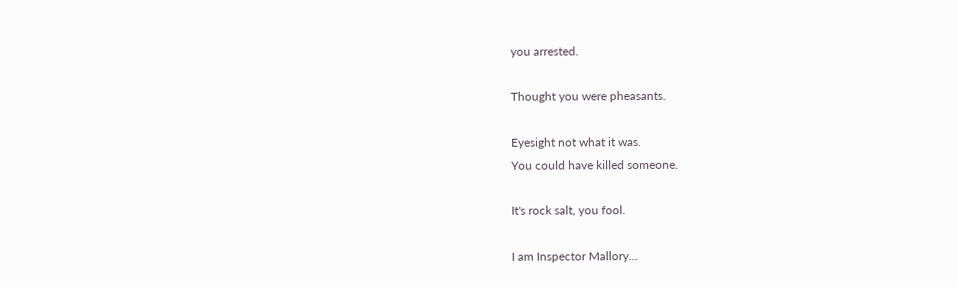you arrested.

Thought you were pheasants.

Eyesight not what it was.
You could have killed someone.

It's rock salt, you fool.

I am Inspector Mallory...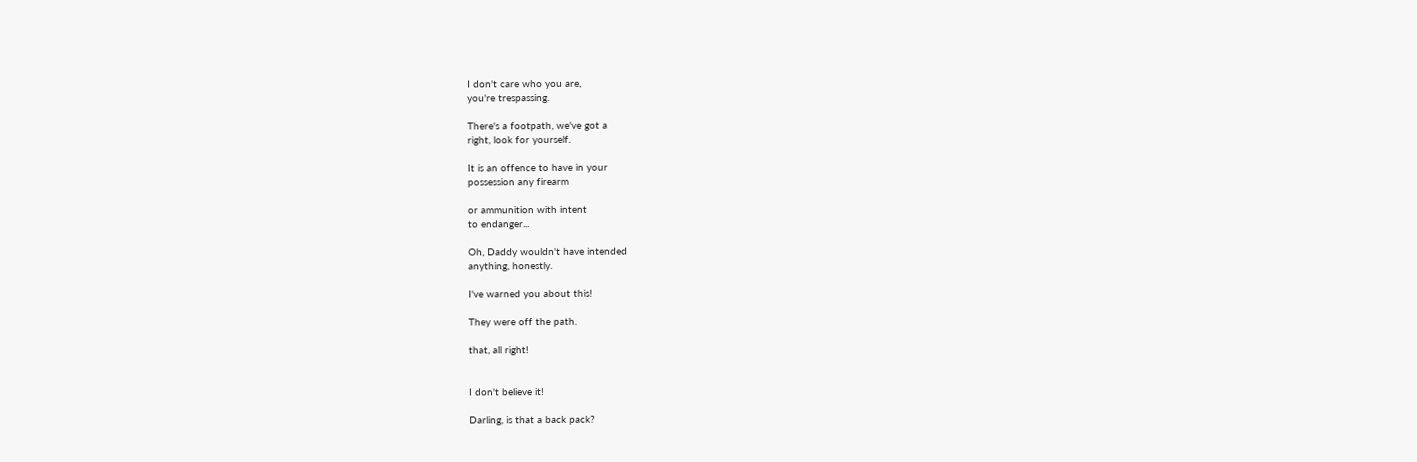I don't care who you are,
you're trespassing.

There's a footpath, we've got a
right, look for yourself.

It is an offence to have in your
possession any firearm

or ammunition with intent
to endanger...

Oh, Daddy wouldn't have intended
anything, honestly.

I've warned you about this!

They were off the path.

that, all right!


I don't believe it!

Darling, is that a back pack?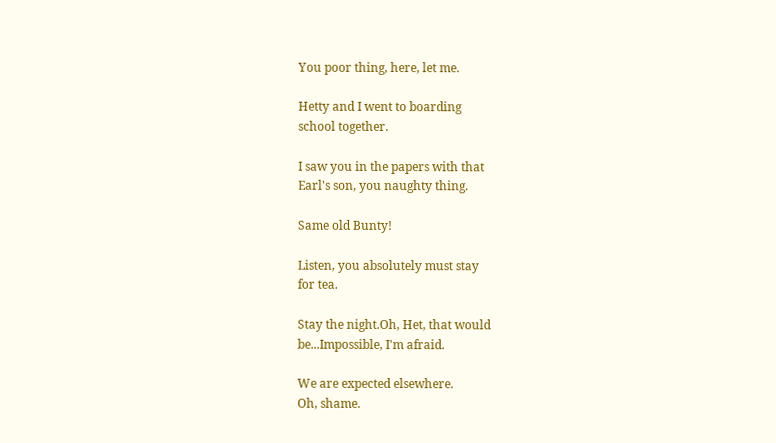You poor thing, here, let me.

Hetty and I went to boarding
school together.

I saw you in the papers with that
Earl's son, you naughty thing.

Same old Bunty!

Listen, you absolutely must stay
for tea.

Stay the night.Oh, Het, that would
be...Impossible, I'm afraid.

We are expected elsewhere.
Oh, shame.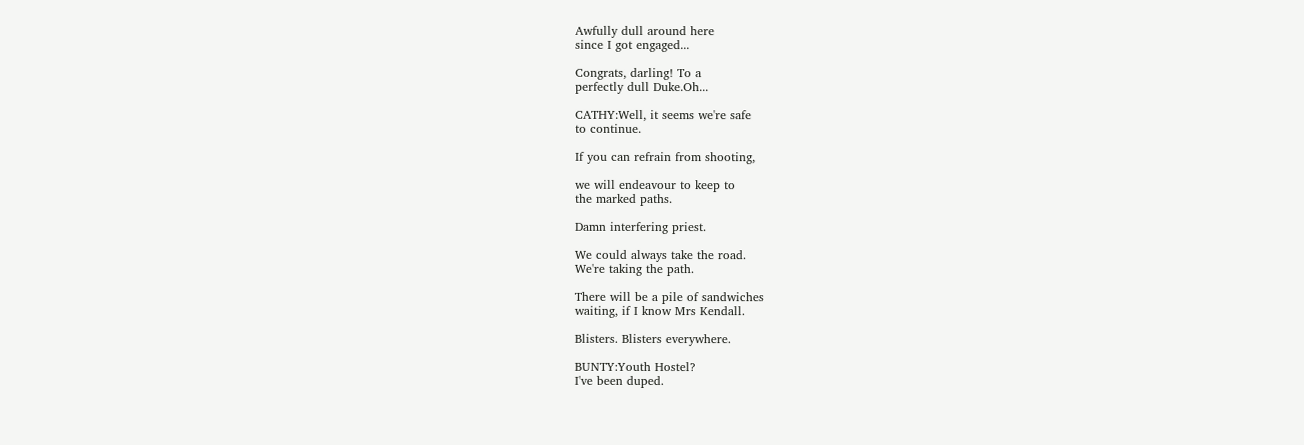Awfully dull around here
since I got engaged...

Congrats, darling! To a
perfectly dull Duke.Oh...

CATHY:Well, it seems we're safe
to continue.

If you can refrain from shooting,

we will endeavour to keep to
the marked paths.

Damn interfering priest.

We could always take the road.
We're taking the path.

There will be a pile of sandwiches
waiting, if I know Mrs Kendall.

Blisters. Blisters everywhere.

BUNTY:Youth Hostel?
I've been duped.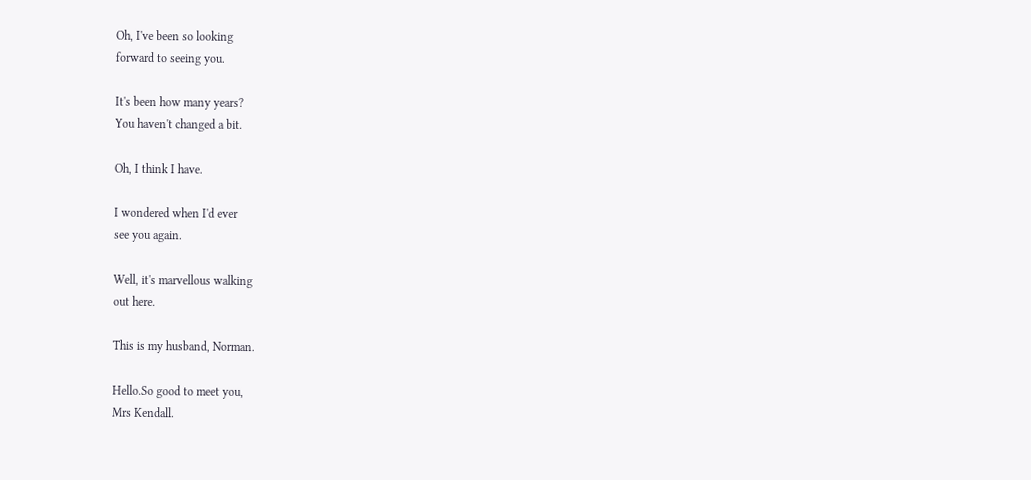Oh, I've been so looking
forward to seeing you.

It's been how many years?
You haven't changed a bit.

Oh, I think I have.

I wondered when I'd ever
see you again.

Well, it's marvellous walking
out here.

This is my husband, Norman.

Hello.So good to meet you,
Mrs Kendall.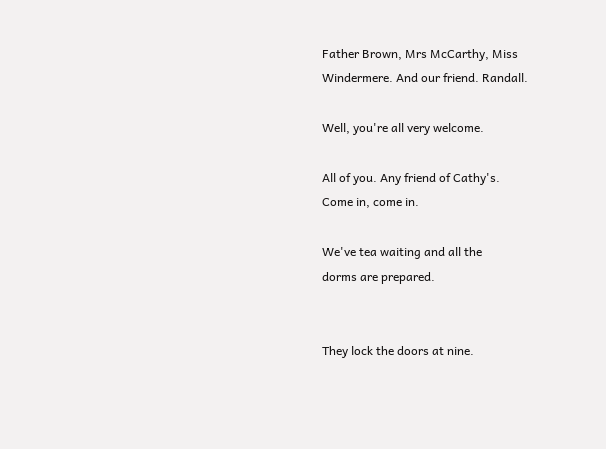Father Brown, Mrs McCarthy, Miss
Windermere. And our friend. Randall.

Well, you're all very welcome.

All of you. Any friend of Cathy's.
Come in, come in.

We've tea waiting and all the
dorms are prepared.


They lock the doors at nine.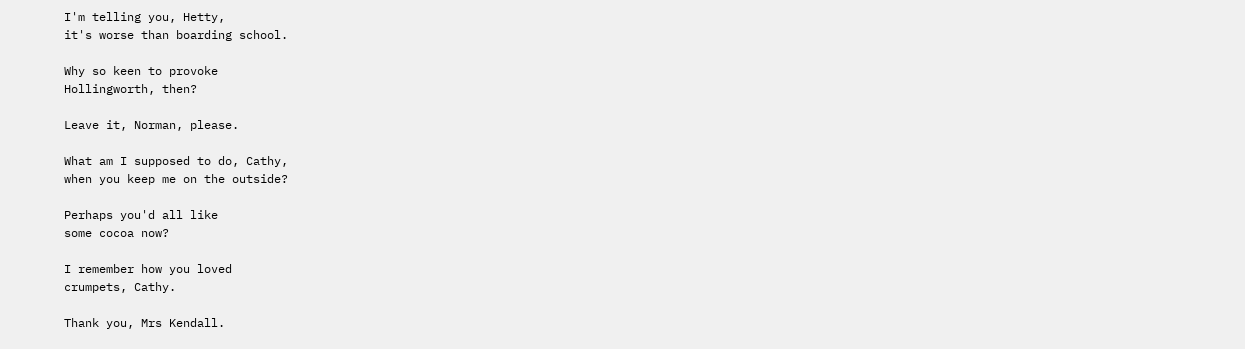I'm telling you, Hetty,
it's worse than boarding school.

Why so keen to provoke
Hollingworth, then?

Leave it, Norman, please.

What am I supposed to do, Cathy,
when you keep me on the outside?

Perhaps you'd all like
some cocoa now?

I remember how you loved
crumpets, Cathy.

Thank you, Mrs Kendall.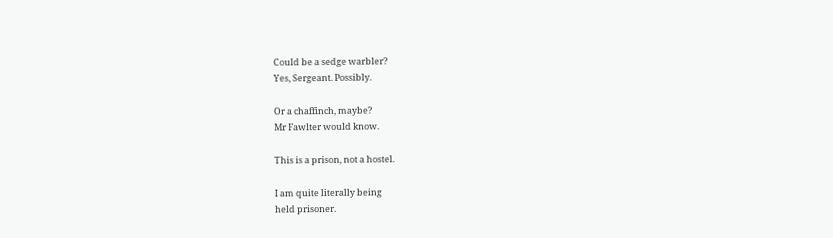Could be a sedge warbler?
Yes, Sergeant. Possibly.

Or a chaffinch, maybe?
Mr Fawlter would know.

This is a prison, not a hostel.

I am quite literally being
held prisoner.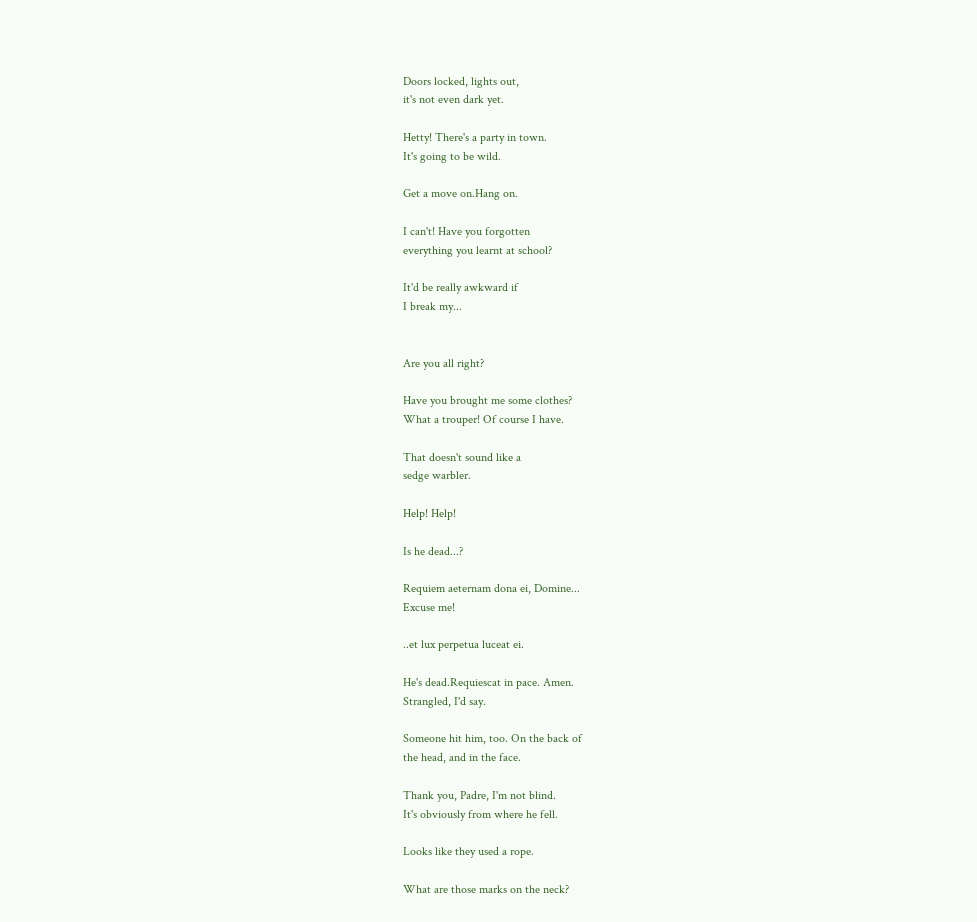Doors locked, lights out,
it's not even dark yet.

Hetty! There's a party in town.
It's going to be wild.

Get a move on.Hang on.

I can't! Have you forgotten
everything you learnt at school?

It'd be really awkward if
I break my...


Are you all right?

Have you brought me some clothes?
What a trouper! Of course I have.

That doesn't sound like a
sedge warbler.

Help! Help!

Is he dead...?

Requiem aeternam dona ei, Domine...
Excuse me!

..et lux perpetua luceat ei.

He's dead.Requiescat in pace. Amen.
Strangled, I'd say.

Someone hit him, too. On the back of
the head, and in the face.

Thank you, Padre, I'm not blind.
It's obviously from where he fell.

Looks like they used a rope.

What are those marks on the neck?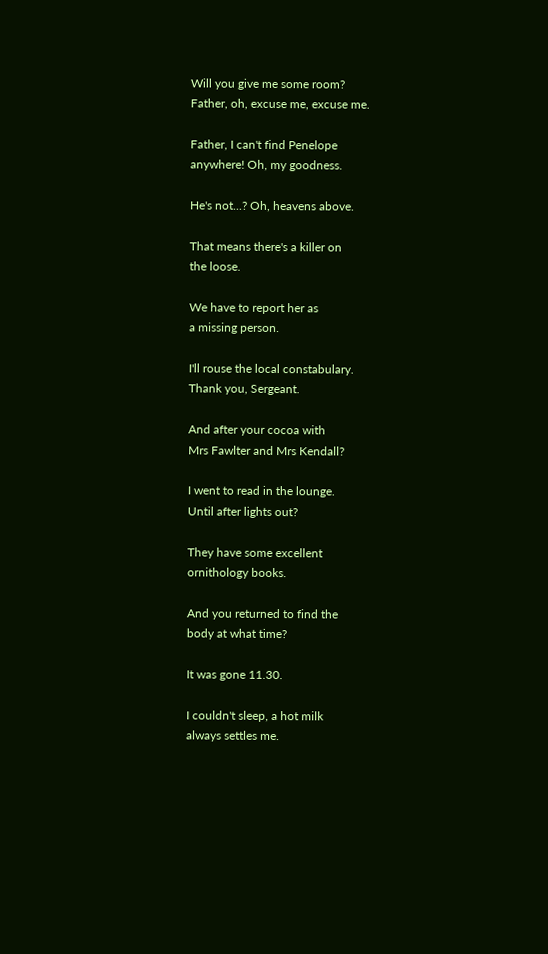Will you give me some room?
Father, oh, excuse me, excuse me.

Father, I can't find Penelope
anywhere! Oh, my goodness.

He's not...? Oh, heavens above.

That means there's a killer on
the loose.

We have to report her as
a missing person.

I'll rouse the local constabulary.
Thank you, Sergeant.

And after your cocoa with
Mrs Fawlter and Mrs Kendall?

I went to read in the lounge.
Until after lights out?

They have some excellent
ornithology books.

And you returned to find the
body at what time?

It was gone 11.30.

I couldn't sleep, a hot milk
always settles me.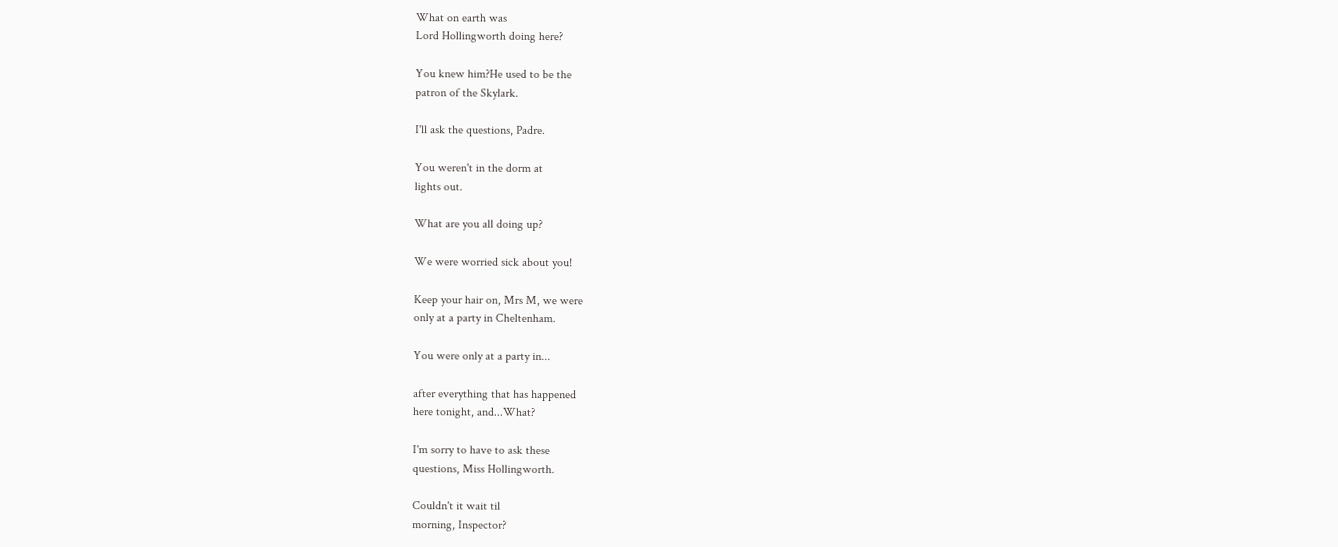What on earth was
Lord Hollingworth doing here?

You knew him?He used to be the
patron of the Skylark.

I'll ask the questions, Padre.

You weren't in the dorm at
lights out.

What are you all doing up?

We were worried sick about you!

Keep your hair on, Mrs M, we were
only at a party in Cheltenham.

You were only at a party in...

after everything that has happened
here tonight, and...What?

I'm sorry to have to ask these
questions, Miss Hollingworth.

Couldn't it wait til
morning, Inspector?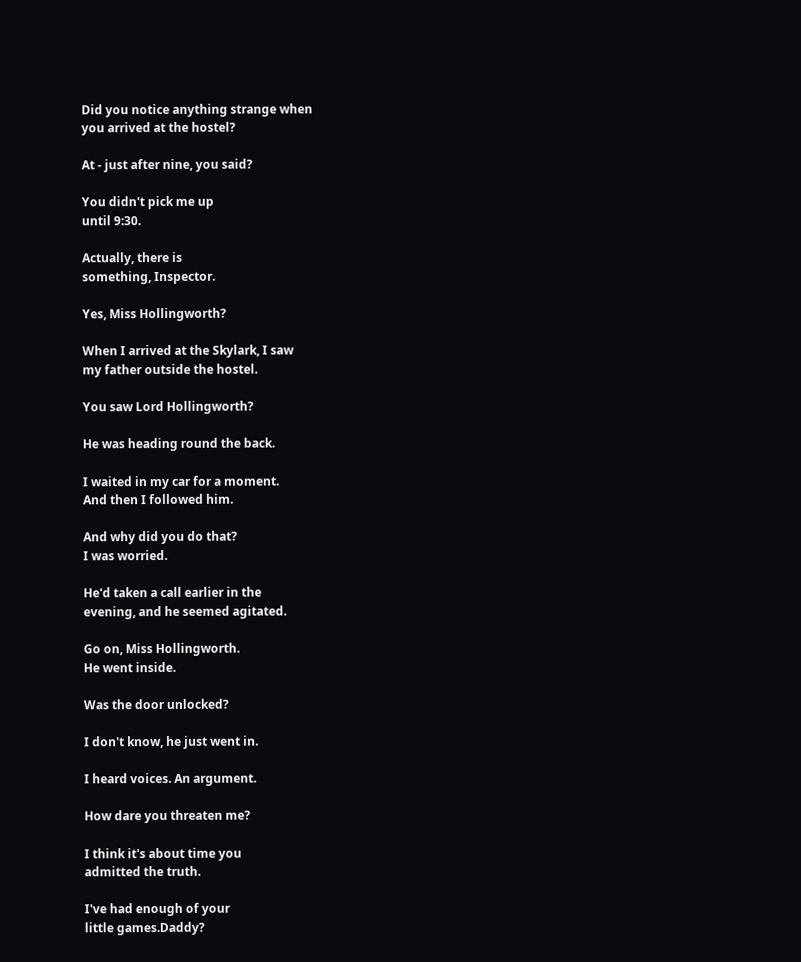Did you notice anything strange when
you arrived at the hostel?

At - just after nine, you said?

You didn't pick me up
until 9:30.

Actually, there is
something, Inspector.

Yes, Miss Hollingworth?

When I arrived at the Skylark, I saw
my father outside the hostel.

You saw Lord Hollingworth?

He was heading round the back.

I waited in my car for a moment.
And then I followed him.

And why did you do that?
I was worried.

He'd taken a call earlier in the
evening, and he seemed agitated.

Go on, Miss Hollingworth.
He went inside.

Was the door unlocked?

I don't know, he just went in.

I heard voices. An argument.

How dare you threaten me?

I think it's about time you
admitted the truth.

I've had enough of your
little games.Daddy?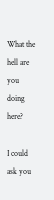What the hell are you doing here?

I could ask you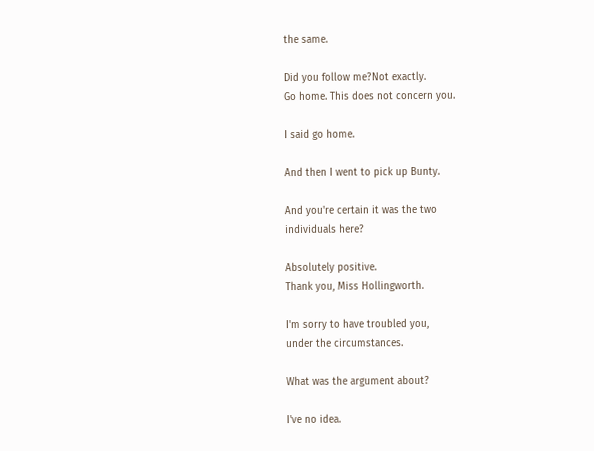the same.

Did you follow me?Not exactly.
Go home. This does not concern you.

I said go home.

And then I went to pick up Bunty.

And you're certain it was the two
individuals here?

Absolutely positive.
Thank you, Miss Hollingworth.

I'm sorry to have troubled you,
under the circumstances.

What was the argument about?

I've no idea.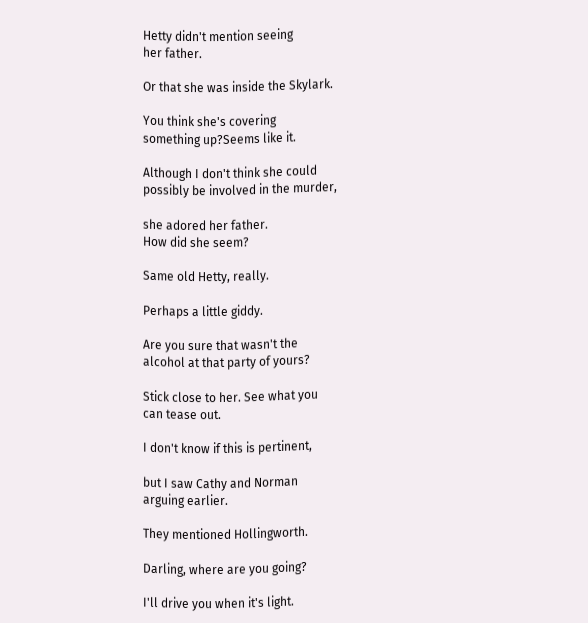Hetty didn't mention seeing
her father.

Or that she was inside the Skylark.

You think she's covering
something up?Seems like it.

Although I don't think she could
possibly be involved in the murder,

she adored her father.
How did she seem?

Same old Hetty, really.

Perhaps a little giddy.

Are you sure that wasn't the
alcohol at that party of yours?

Stick close to her. See what you
can tease out.

I don't know if this is pertinent,

but I saw Cathy and Norman
arguing earlier.

They mentioned Hollingworth.

Darling, where are you going?

I'll drive you when it's light.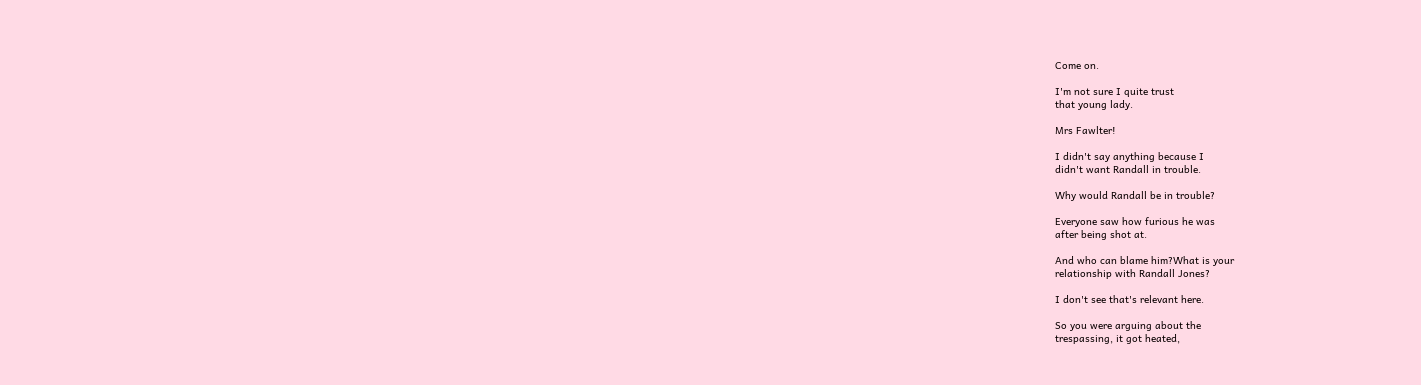Come on.

I'm not sure I quite trust
that young lady.

Mrs Fawlter!

I didn't say anything because I
didn't want Randall in trouble.

Why would Randall be in trouble?

Everyone saw how furious he was
after being shot at.

And who can blame him?What is your
relationship with Randall Jones?

I don't see that's relevant here.

So you were arguing about the
trespassing, it got heated,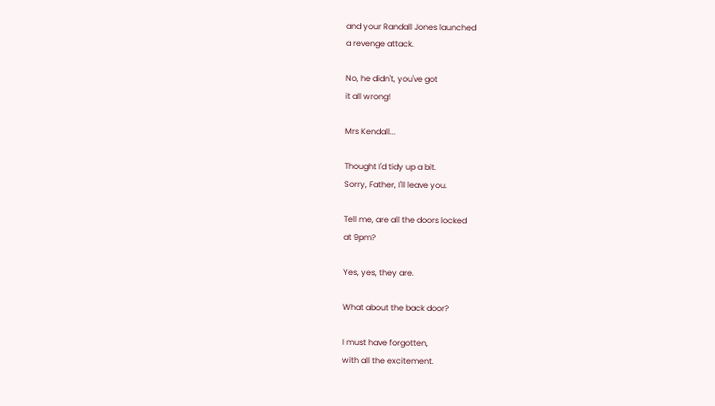and your Randall Jones launched
a revenge attack.

No, he didn't, you've got
it all wrong!

Mrs Kendall...

Thought I'd tidy up a bit.
Sorry, Father, I'll leave you.

Tell me, are all the doors locked
at 9pm?

Yes, yes, they are.

What about the back door?

I must have forgotten,
with all the excitement.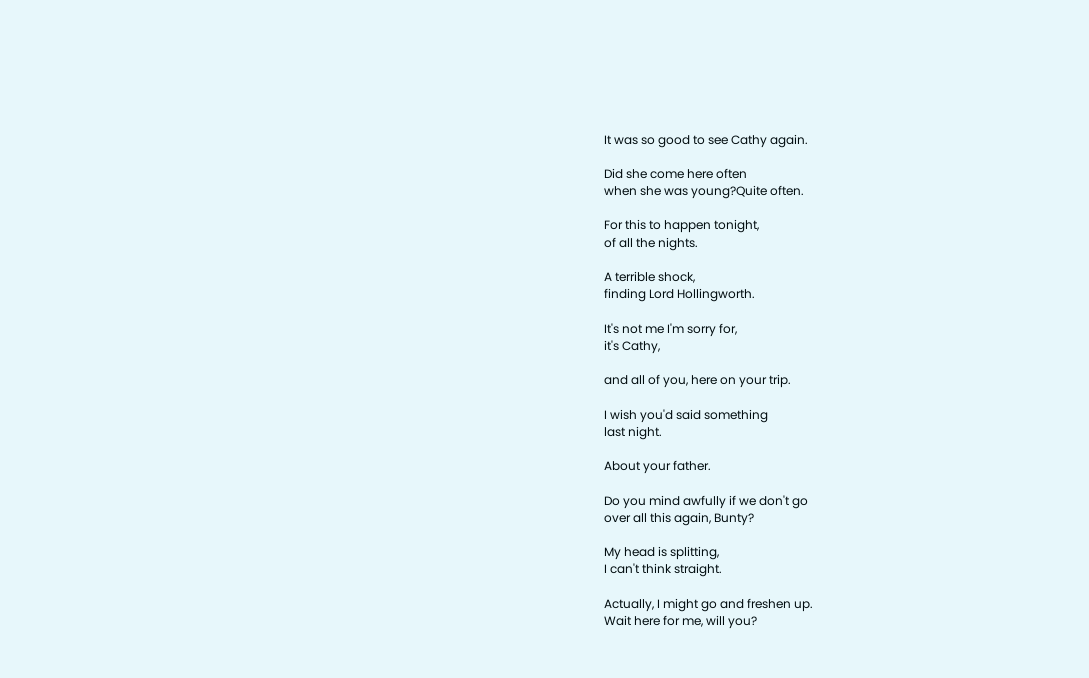It was so good to see Cathy again.

Did she come here often
when she was young?Quite often.

For this to happen tonight,
of all the nights.

A terrible shock,
finding Lord Hollingworth.

It's not me I'm sorry for,
it's Cathy,

and all of you, here on your trip.

I wish you'd said something
last night.

About your father.

Do you mind awfully if we don't go
over all this again, Bunty?

My head is splitting,
I can't think straight.

Actually, I might go and freshen up.
Wait here for me, will you?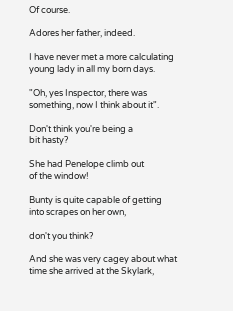Of course.

Adores her father, indeed.

I have never met a more calculating
young lady in all my born days.

"Oh, yes Inspector, there was
something, now I think about it".

Don't think you're being a
bit hasty?

She had Penelope climb out
of the window!

Bunty is quite capable of getting
into scrapes on her own,

don't you think?

And she was very cagey about what
time she arrived at the Skylark,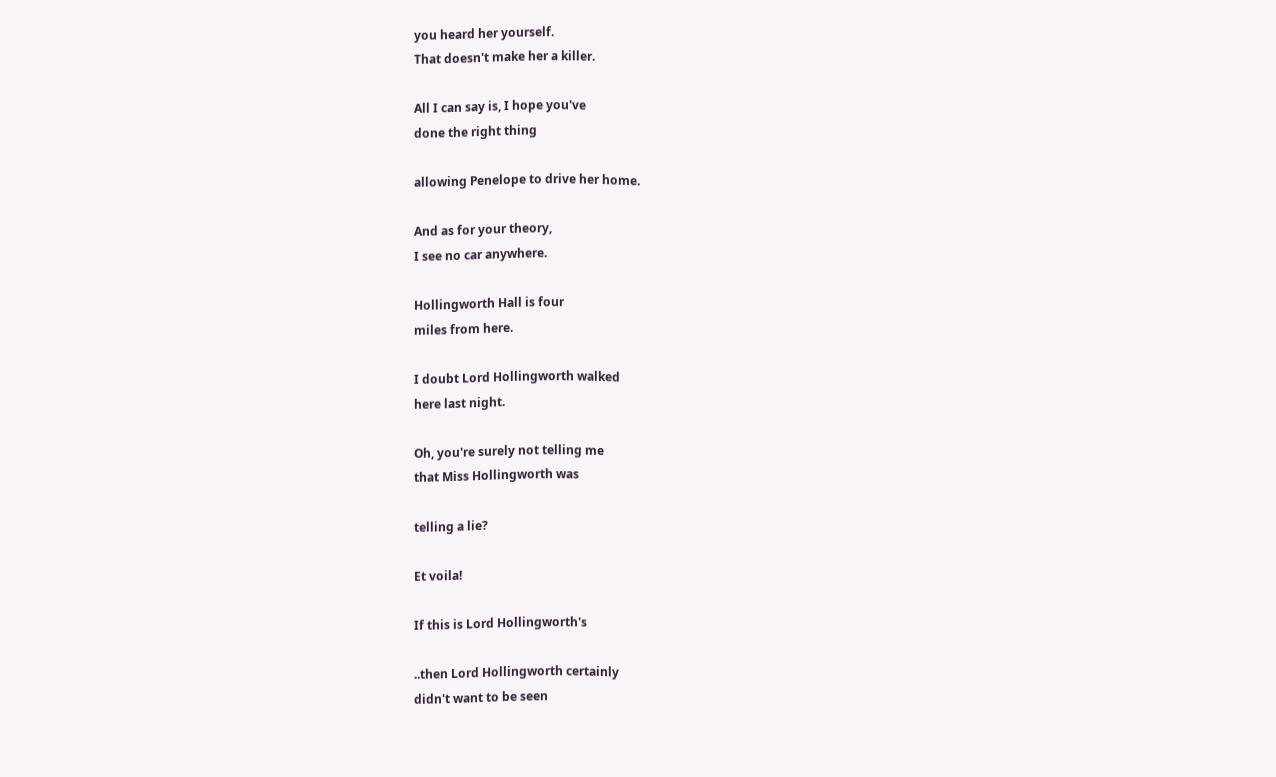you heard her yourself.
That doesn't make her a killer.

All I can say is, I hope you've
done the right thing

allowing Penelope to drive her home.

And as for your theory,
I see no car anywhere.

Hollingworth Hall is four
miles from here.

I doubt Lord Hollingworth walked
here last night.

Oh, you're surely not telling me
that Miss Hollingworth was

telling a lie?

Et voila!

If this is Lord Hollingworth's

..then Lord Hollingworth certainly
didn't want to be seen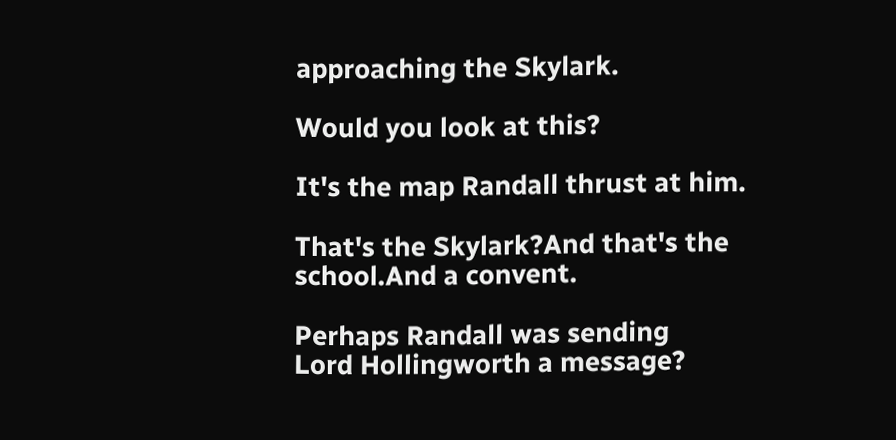approaching the Skylark.

Would you look at this?

It's the map Randall thrust at him.

That's the Skylark?And that's the
school.And a convent.

Perhaps Randall was sending
Lord Hollingworth a message?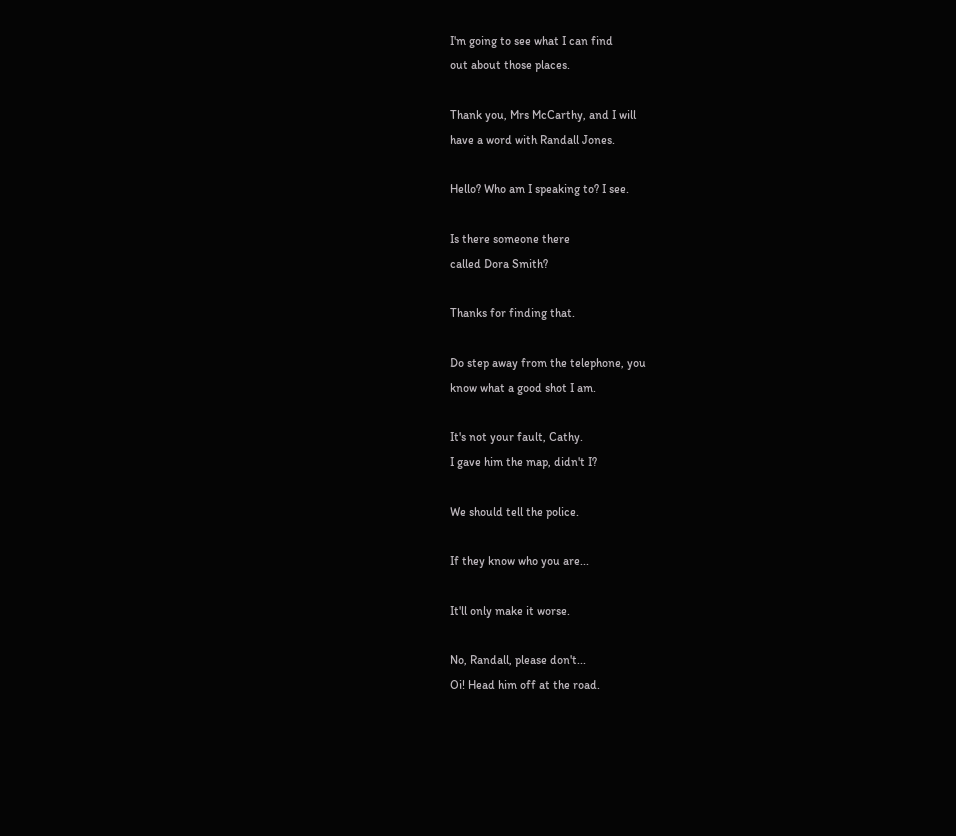I'm going to see what I can find
out about those places.

Thank you, Mrs McCarthy, and I will
have a word with Randall Jones.

Hello? Who am I speaking to? I see.

Is there someone there
called Dora Smith?

Thanks for finding that.

Do step away from the telephone, you
know what a good shot I am.

It's not your fault, Cathy.
I gave him the map, didn't I?

We should tell the police.

If they know who you are...

It'll only make it worse.

No, Randall, please don't...
Oi! Head him off at the road.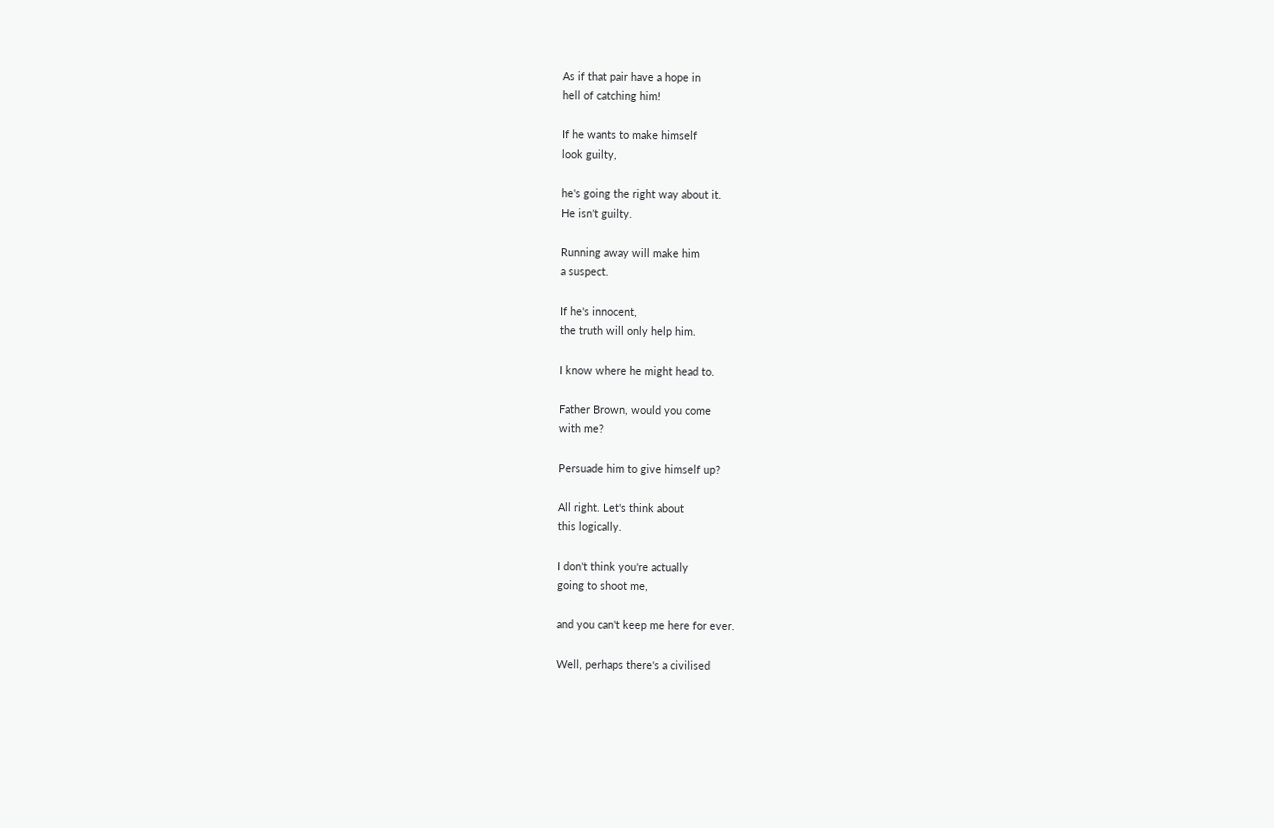As if that pair have a hope in
hell of catching him!

If he wants to make himself
look guilty,

he's going the right way about it.
He isn't guilty.

Running away will make him
a suspect.

If he's innocent,
the truth will only help him.

I know where he might head to.

Father Brown, would you come
with me?

Persuade him to give himself up?

All right. Let's think about
this logically.

I don't think you're actually
going to shoot me,

and you can't keep me here for ever.

Well, perhaps there's a civilised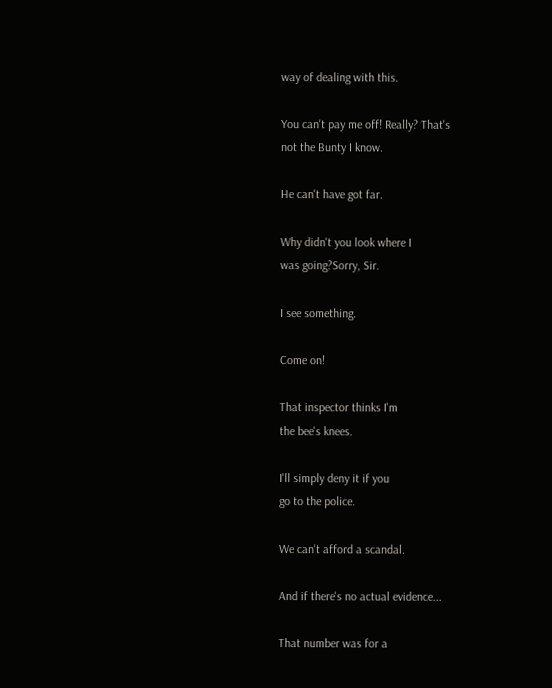way of dealing with this.

You can't pay me off! Really? That's
not the Bunty I know.

He can't have got far.

Why didn't you look where I
was going?Sorry, Sir.

I see something.

Come on!

That inspector thinks I'm
the bee's knees.

I'll simply deny it if you
go to the police.

We can't afford a scandal.

And if there's no actual evidence...

That number was for a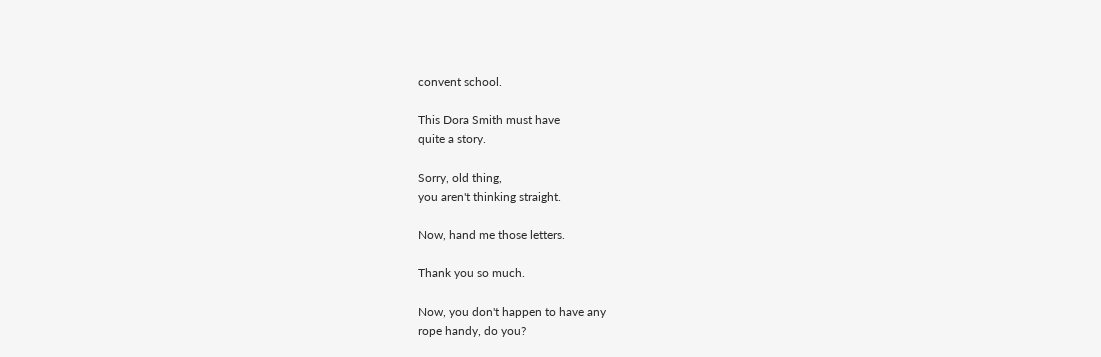convent school.

This Dora Smith must have
quite a story.

Sorry, old thing,
you aren't thinking straight.

Now, hand me those letters.

Thank you so much.

Now, you don't happen to have any
rope handy, do you?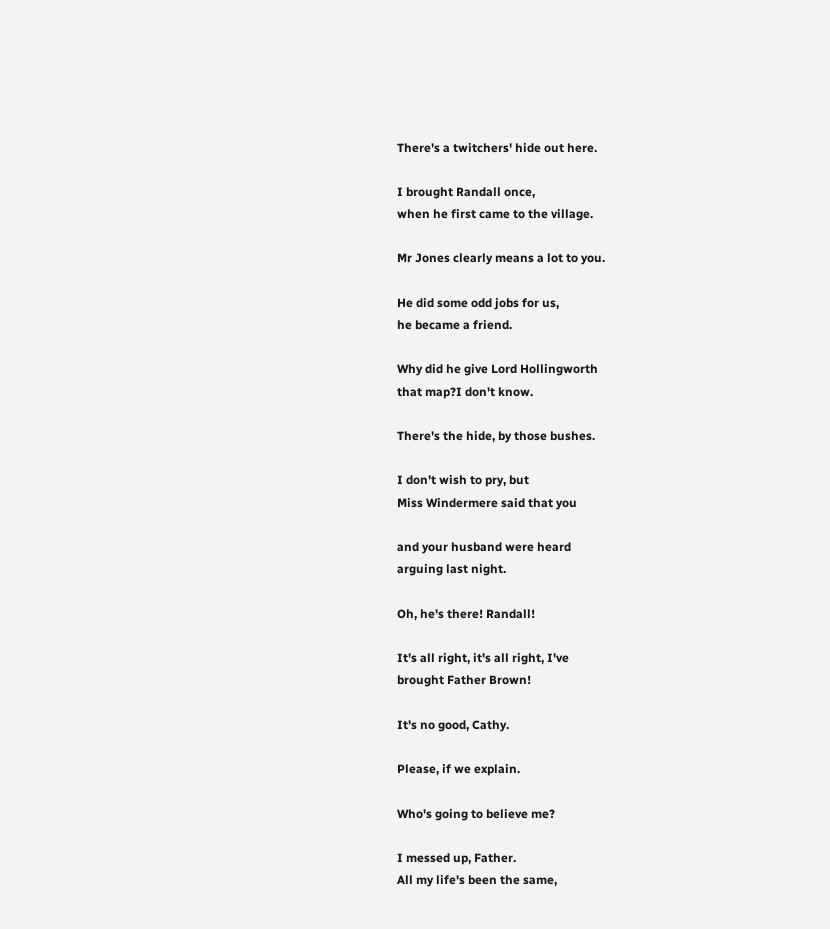There's a twitchers' hide out here.

I brought Randall once,
when he first came to the village.

Mr Jones clearly means a lot to you.

He did some odd jobs for us,
he became a friend.

Why did he give Lord Hollingworth
that map?I don't know.

There's the hide, by those bushes.

I don't wish to pry, but
Miss Windermere said that you

and your husband were heard
arguing last night.

Oh, he's there! Randall!

It's all right, it's all right, I've
brought Father Brown!

It's no good, Cathy.

Please, if we explain.

Who's going to believe me?

I messed up, Father.
All my life's been the same,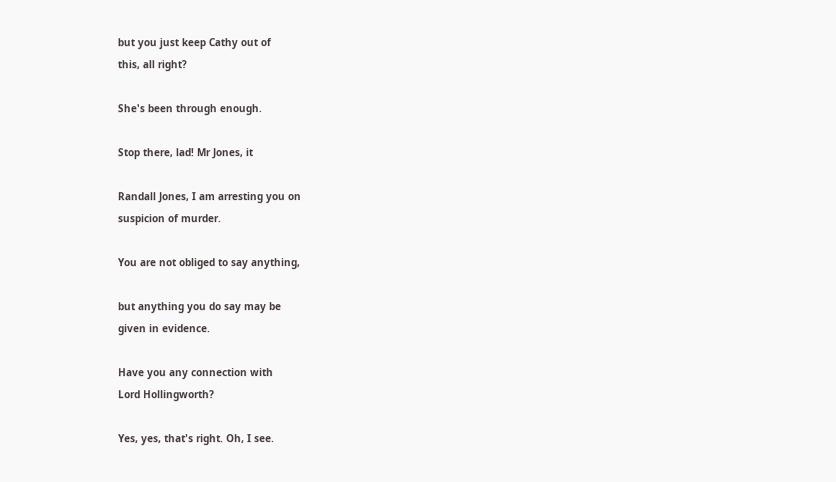but you just keep Cathy out of
this, all right?

She's been through enough.

Stop there, lad! Mr Jones, it

Randall Jones, I am arresting you on
suspicion of murder.

You are not obliged to say anything,

but anything you do say may be
given in evidence.

Have you any connection with
Lord Hollingworth?

Yes, yes, that's right. Oh, I see.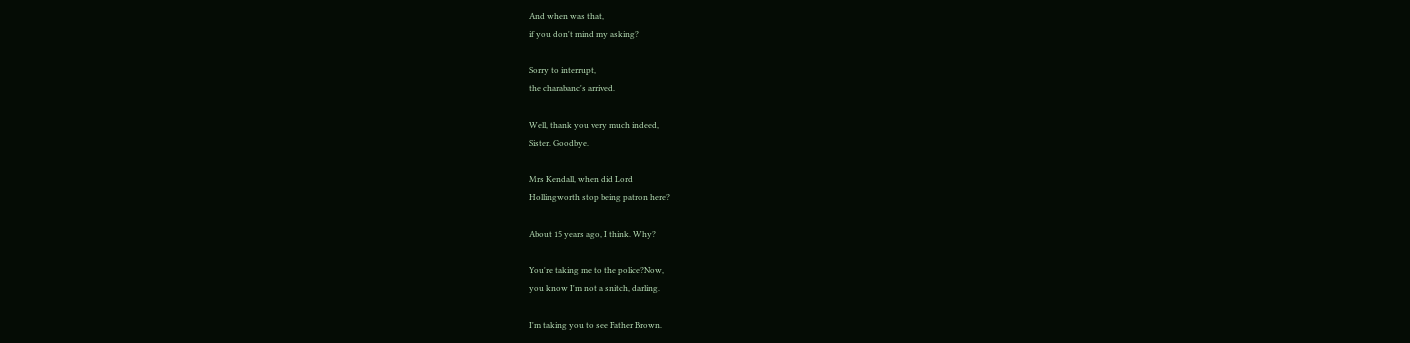And when was that,
if you don't mind my asking?

Sorry to interrupt,
the charabanc's arrived.

Well, thank you very much indeed,
Sister. Goodbye.

Mrs Kendall, when did Lord
Hollingworth stop being patron here?

About 15 years ago, I think. Why?

You're taking me to the police?Now,
you know I'm not a snitch, darling.

I'm taking you to see Father Brown.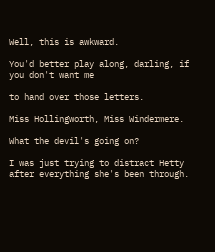Well, this is awkward.

You'd better play along, darling, if
you don't want me

to hand over those letters.

Miss Hollingworth, Miss Windermere.

What the devil's going on?

I was just trying to distract Hetty
after everything she's been through.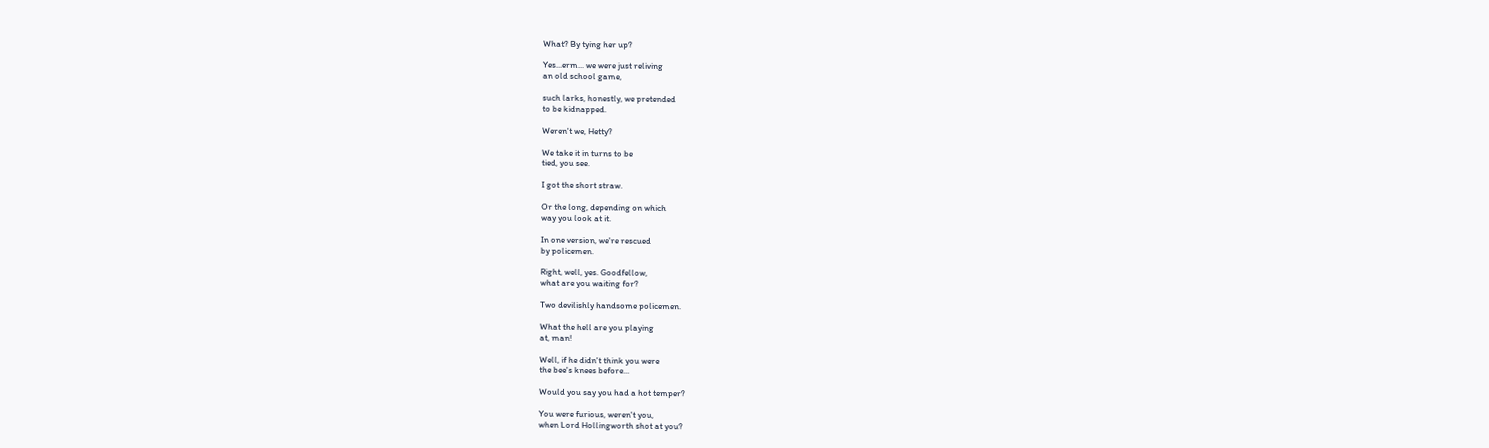What? By tying her up?

Yes...erm... we were just reliving
an old school game,

such larks, honestly, we pretended
to be kidnapped.

Weren't we, Hetty?

We take it in turns to be
tied, you see.

I got the short straw.

Or the long, depending on which
way you look at it.

In one version, we're rescued
by policemen.

Right, well, yes. Goodfellow,
what are you waiting for?

Two devilishly handsome policemen.

What the hell are you playing
at, man!

Well, if he didn't think you were
the bee's knees before...

Would you say you had a hot temper?

You were furious, weren't you,
when Lord Hollingworth shot at you?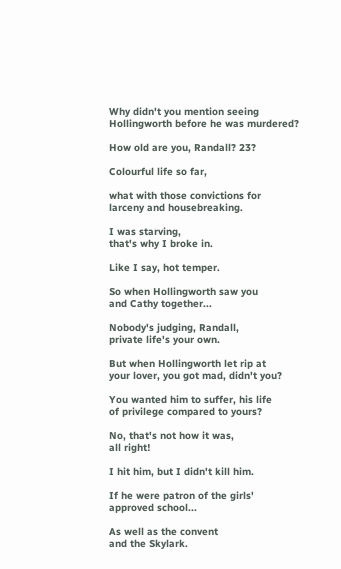Why didn't you mention seeing
Hollingworth before he was murdered?

How old are you, Randall? 23?

Colourful life so far,

what with those convictions for
larceny and housebreaking.

I was starving,
that's why I broke in.

Like I say, hot temper.

So when Hollingworth saw you
and Cathy together...

Nobody's judging, Randall,
private life's your own.

But when Hollingworth let rip at
your lover, you got mad, didn't you?

You wanted him to suffer, his life
of privilege compared to yours?

No, that's not how it was,
all right!

I hit him, but I didn't kill him.

If he were patron of the girls'
approved school...

As well as the convent
and the Skylark.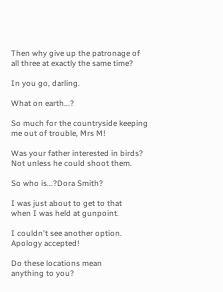Then why give up the patronage of
all three at exactly the same time?

In you go, darling.

What on earth...?

So much for the countryside keeping
me out of trouble, Mrs M!

Was your father interested in birds?
Not unless he could shoot them.

So who is...?Dora Smith?

I was just about to get to that
when I was held at gunpoint.

I couldn't see another option.
Apology accepted!

Do these locations mean
anything to you?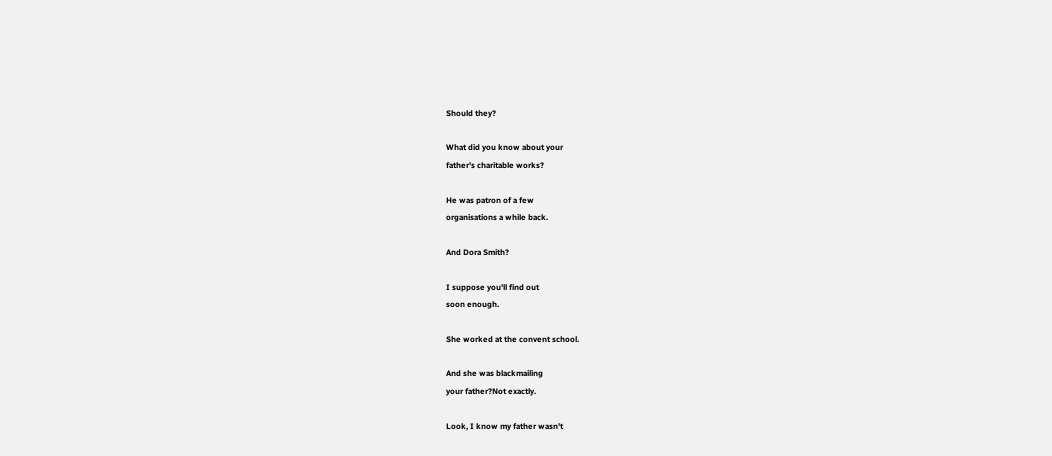Should they?

What did you know about your
father's charitable works?

He was patron of a few
organisations a while back.

And Dora Smith?

I suppose you'll find out
soon enough.

She worked at the convent school.

And she was blackmailing
your father?Not exactly.

Look, I know my father wasn't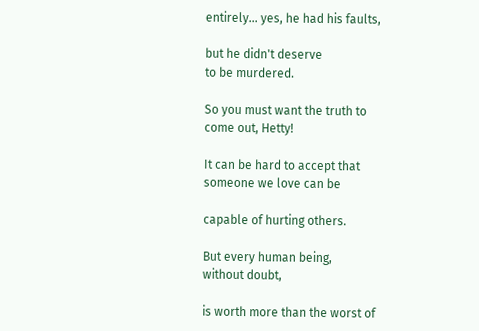entirely... yes, he had his faults,

but he didn't deserve
to be murdered.

So you must want the truth to
come out, Hetty!

It can be hard to accept that
someone we love can be

capable of hurting others.

But every human being,
without doubt,

is worth more than the worst of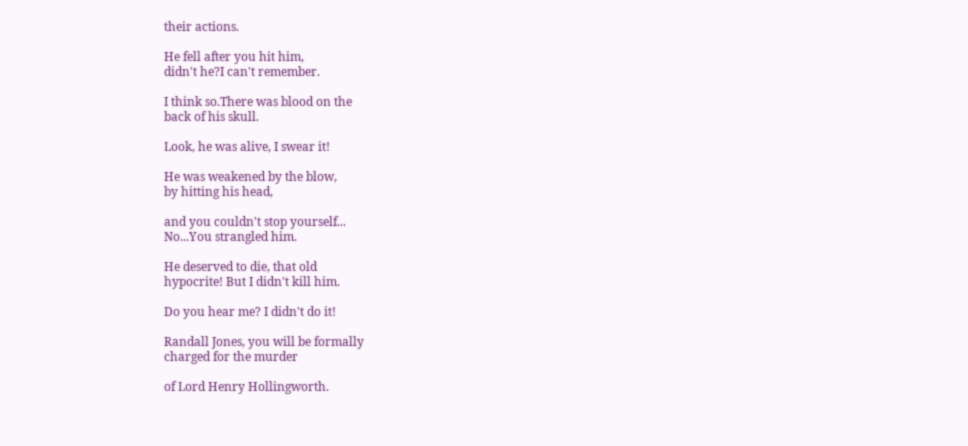their actions.

He fell after you hit him,
didn't he?I can't remember.

I think so.There was blood on the
back of his skull.

Look, he was alive, I swear it!

He was weakened by the blow,
by hitting his head,

and you couldn't stop yourself...
No...You strangled him.

He deserved to die, that old
hypocrite! But I didn't kill him.

Do you hear me? I didn't do it!

Randall Jones, you will be formally
charged for the murder

of Lord Henry Hollingworth.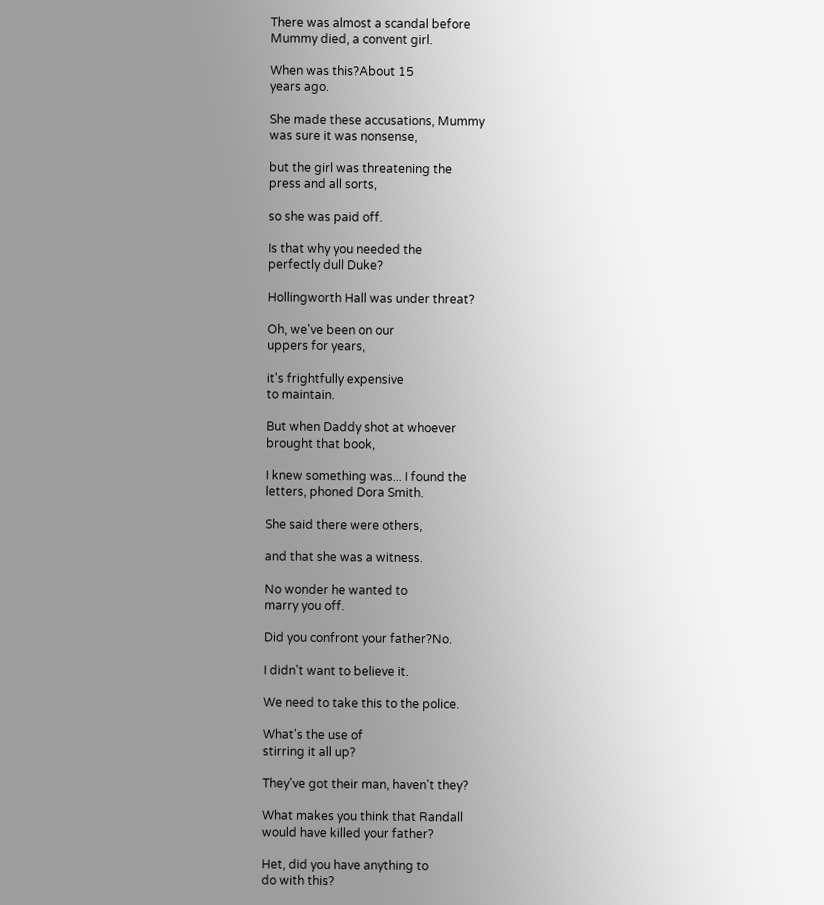There was almost a scandal before
Mummy died, a convent girl.

When was this?About 15
years ago.

She made these accusations, Mummy
was sure it was nonsense,

but the girl was threatening the
press and all sorts,

so she was paid off.

Is that why you needed the
perfectly dull Duke?

Hollingworth Hall was under threat?

Oh, we've been on our
uppers for years,

it's frightfully expensive
to maintain.

But when Daddy shot at whoever
brought that book,

I knew something was... I found the
letters, phoned Dora Smith.

She said there were others,

and that she was a witness.

No wonder he wanted to
marry you off.

Did you confront your father?No.

I didn't want to believe it.

We need to take this to the police.

What's the use of
stirring it all up?

They've got their man, haven't they?

What makes you think that Randall
would have killed your father?

Het, did you have anything to
do with this?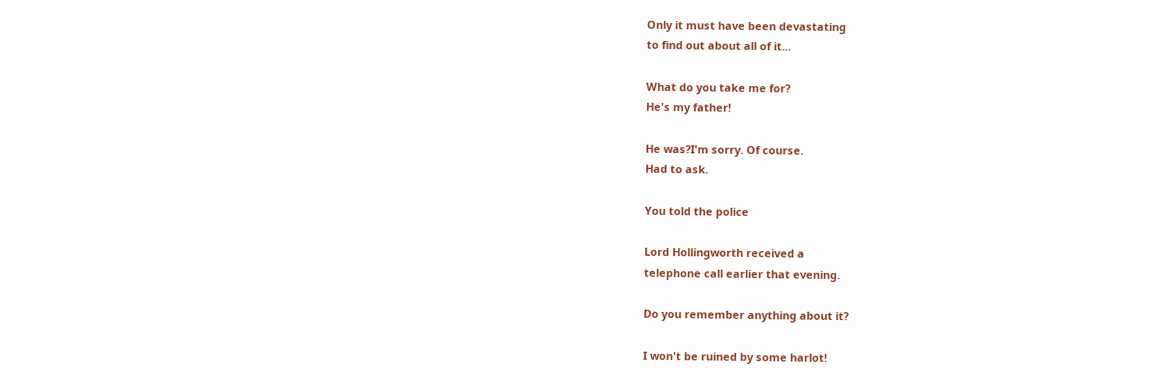Only it must have been devastating
to find out about all of it...

What do you take me for?
He's my father!

He was?I'm sorry. Of course.
Had to ask.

You told the police

Lord Hollingworth received a
telephone call earlier that evening.

Do you remember anything about it?

I won't be ruined by some harlot!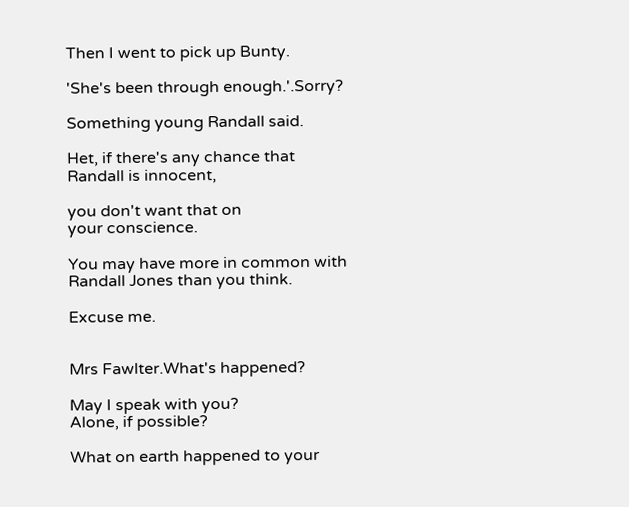Then I went to pick up Bunty.

'She's been through enough.'.Sorry?

Something young Randall said.

Het, if there's any chance that
Randall is innocent,

you don't want that on
your conscience.

You may have more in common with
Randall Jones than you think.

Excuse me.


Mrs Fawlter.What's happened?

May I speak with you?
Alone, if possible?

What on earth happened to your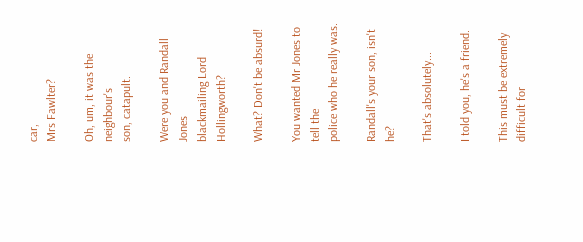car,
Mrs Fawlter?

Oh, um, it was the neighbour's
son, catapult.

Were you and Randall Jones
blackmailing Lord Hollingworth?

What? Don't be absurd!

You wanted Mr Jones to tell the
police who he really was.

Randall's your son, isn't he?

That's absolutely...

I told you, he's a friend.

This must be extremely difficult for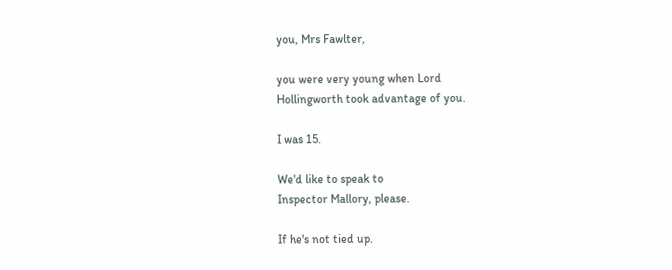you, Mrs Fawlter,

you were very young when Lord
Hollingworth took advantage of you.

I was 15.

We'd like to speak to
Inspector Mallory, please.

If he's not tied up.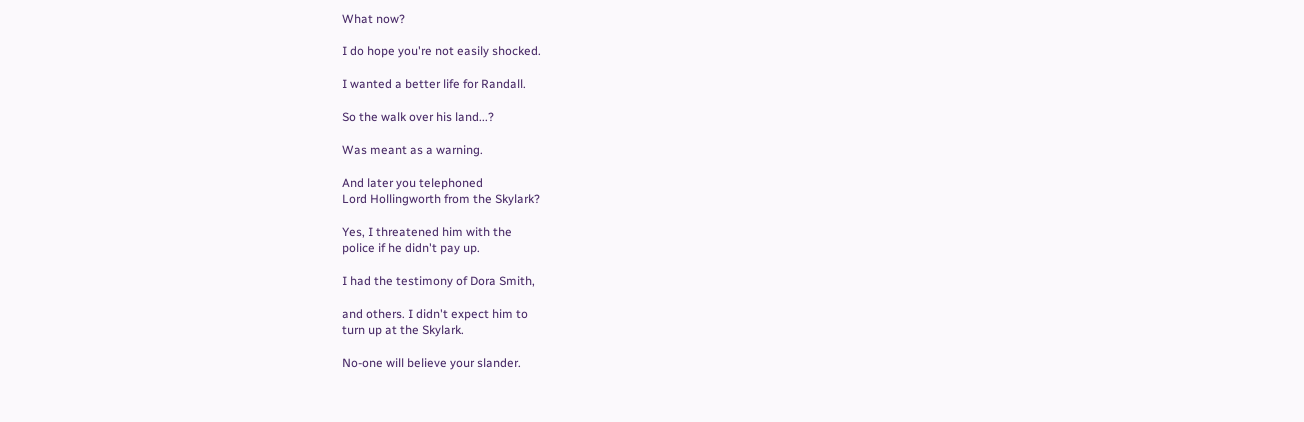What now?

I do hope you're not easily shocked.

I wanted a better life for Randall.

So the walk over his land...?

Was meant as a warning.

And later you telephoned
Lord Hollingworth from the Skylark?

Yes, I threatened him with the
police if he didn't pay up.

I had the testimony of Dora Smith,

and others. I didn't expect him to
turn up at the Skylark.

No-one will believe your slander.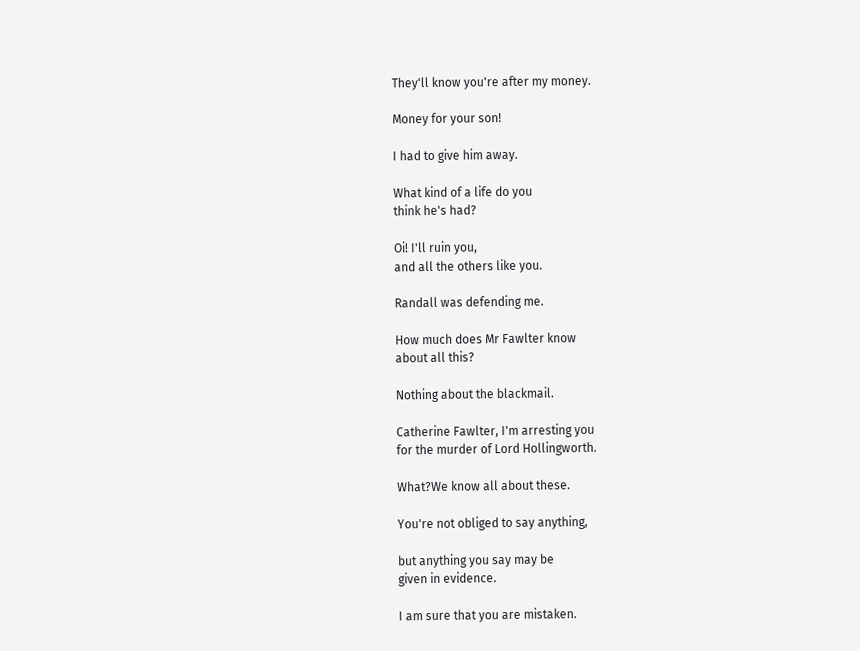They'll know you're after my money.

Money for your son!

I had to give him away.

What kind of a life do you
think he's had?

Oi! I'll ruin you,
and all the others like you.

Randall was defending me.

How much does Mr Fawlter know
about all this?

Nothing about the blackmail.

Catherine Fawlter, I'm arresting you
for the murder of Lord Hollingworth.

What?We know all about these.

You're not obliged to say anything,

but anything you say may be
given in evidence.

I am sure that you are mistaken.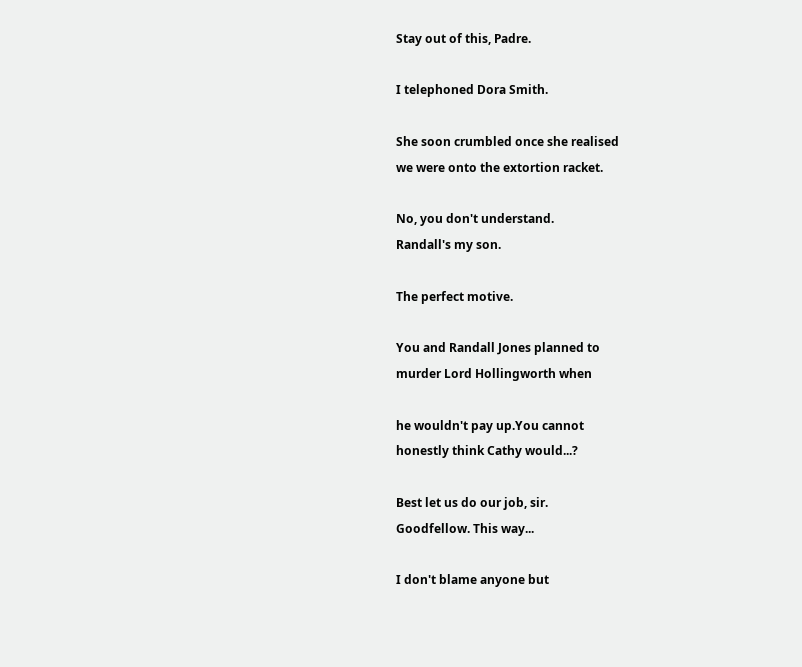Stay out of this, Padre.

I telephoned Dora Smith.

She soon crumbled once she realised
we were onto the extortion racket.

No, you don't understand.
Randall's my son.

The perfect motive.

You and Randall Jones planned to
murder Lord Hollingworth when

he wouldn't pay up.You cannot
honestly think Cathy would...?

Best let us do our job, sir.
Goodfellow. This way...

I don't blame anyone but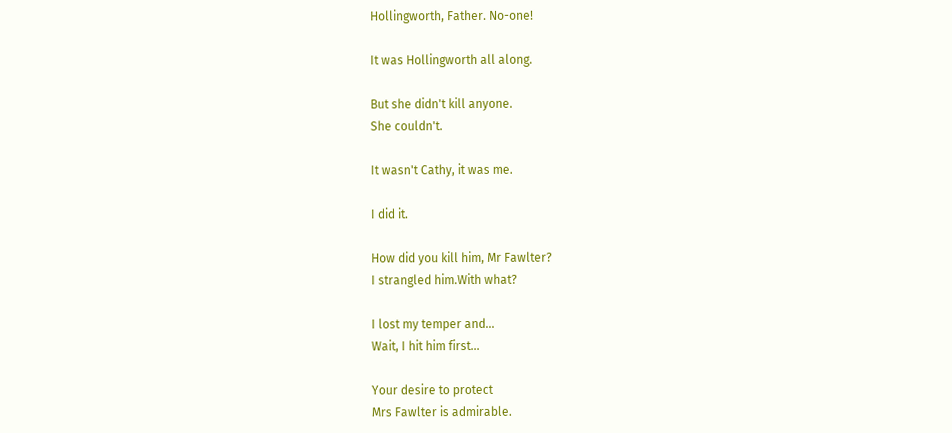Hollingworth, Father. No-one!

It was Hollingworth all along.

But she didn't kill anyone.
She couldn't.

It wasn't Cathy, it was me.

I did it.

How did you kill him, Mr Fawlter?
I strangled him.With what?

I lost my temper and...
Wait, I hit him first...

Your desire to protect
Mrs Fawlter is admirable.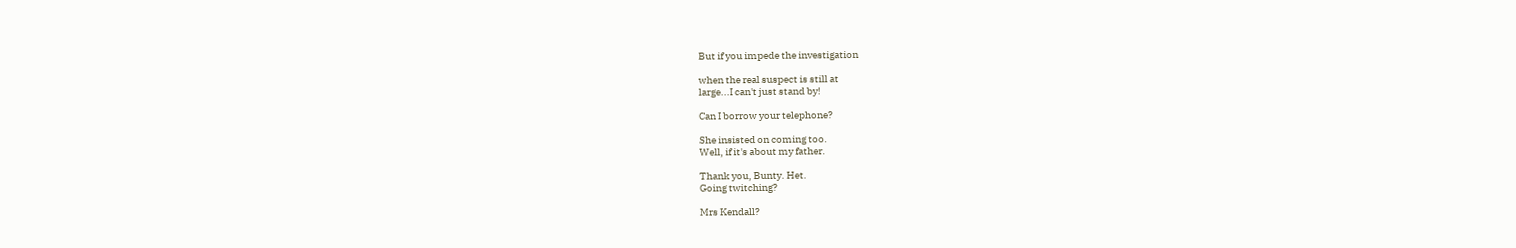But if you impede the investigation

when the real suspect is still at
large...I can't just stand by!

Can I borrow your telephone?

She insisted on coming too.
Well, if it's about my father.

Thank you, Bunty. Het.
Going twitching?

Mrs Kendall?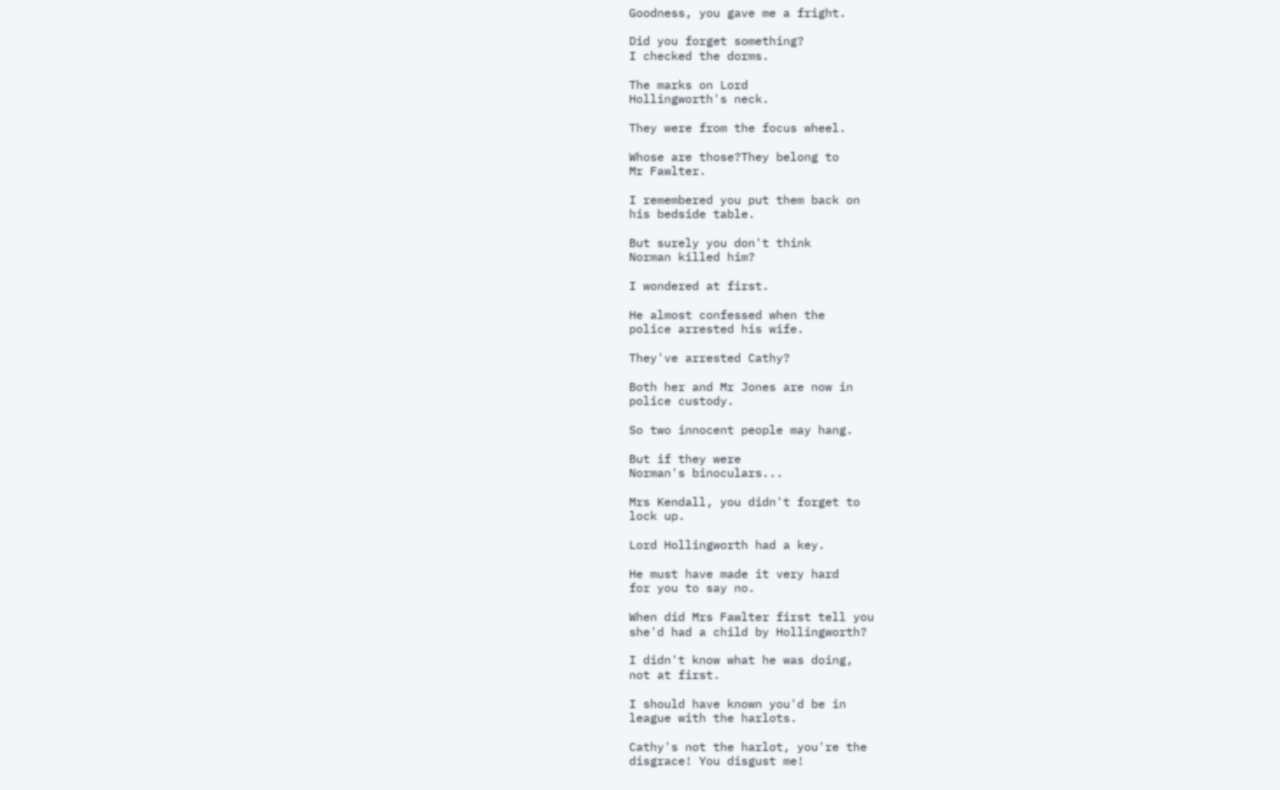Goodness, you gave me a fright.

Did you forget something?
I checked the dorms.

The marks on Lord
Hollingworth's neck.

They were from the focus wheel.

Whose are those?They belong to
Mr Fawlter.

I remembered you put them back on
his bedside table.

But surely you don't think
Norman killed him?

I wondered at first.

He almost confessed when the
police arrested his wife.

They've arrested Cathy?

Both her and Mr Jones are now in
police custody.

So two innocent people may hang.

But if they were
Norman's binoculars...

Mrs Kendall, you didn't forget to
lock up.

Lord Hollingworth had a key.

He must have made it very hard
for you to say no.

When did Mrs Fawlter first tell you
she'd had a child by Hollingworth?

I didn't know what he was doing,
not at first.

I should have known you'd be in
league with the harlots.

Cathy's not the harlot, you're the
disgrace! You disgust me!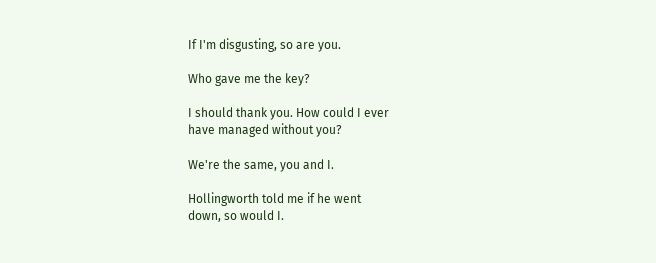If I'm disgusting, so are you.

Who gave me the key?

I should thank you. How could I ever
have managed without you?

We're the same, you and I.

Hollingworth told me if he went
down, so would I.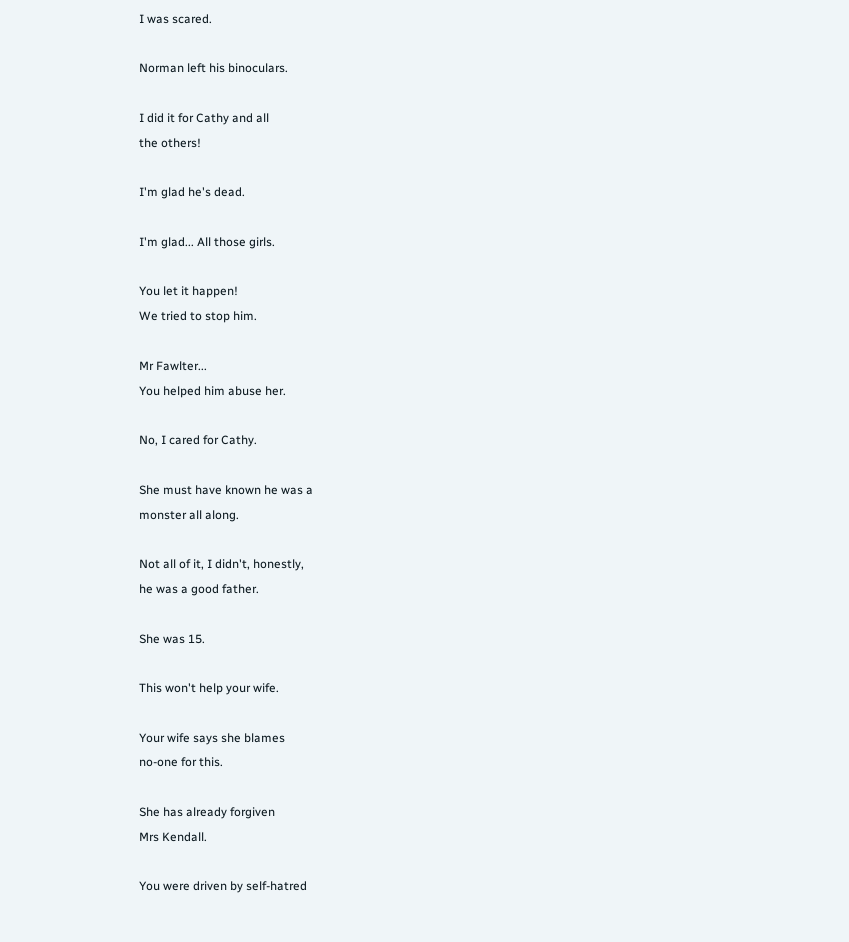I was scared.

Norman left his binoculars.

I did it for Cathy and all
the others!

I'm glad he's dead.

I'm glad... All those girls.

You let it happen!
We tried to stop him.

Mr Fawlter...
You helped him abuse her.

No, I cared for Cathy.

She must have known he was a
monster all along.

Not all of it, I didn't, honestly,
he was a good father.

She was 15.

This won't help your wife.

Your wife says she blames
no-one for this.

She has already forgiven
Mrs Kendall.

You were driven by self-hatred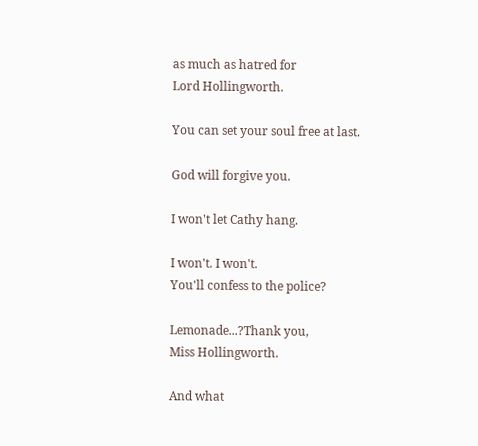as much as hatred for
Lord Hollingworth.

You can set your soul free at last.

God will forgive you.

I won't let Cathy hang.

I won't. I won't.
You'll confess to the police?

Lemonade...?Thank you,
Miss Hollingworth.

And what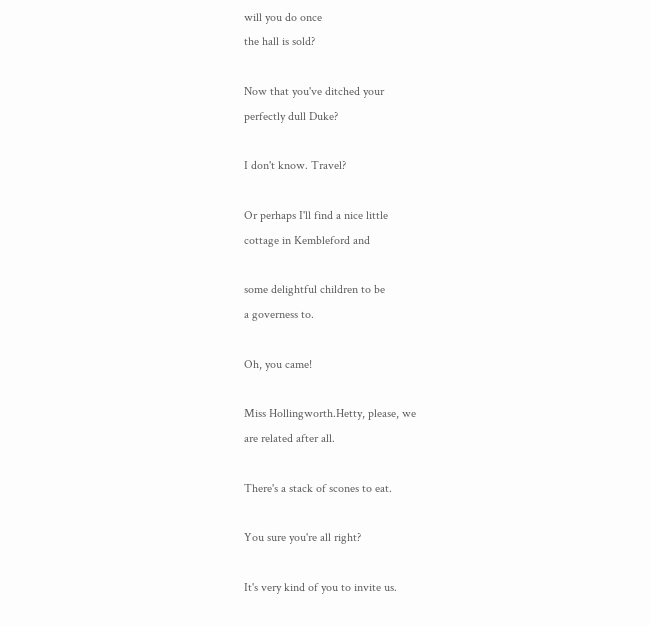will you do once
the hall is sold?

Now that you've ditched your
perfectly dull Duke?

I don't know. Travel?

Or perhaps I'll find a nice little
cottage in Kembleford and

some delightful children to be
a governess to.

Oh, you came!

Miss Hollingworth.Hetty, please, we
are related after all.

There's a stack of scones to eat.

You sure you're all right?

It's very kind of you to invite us.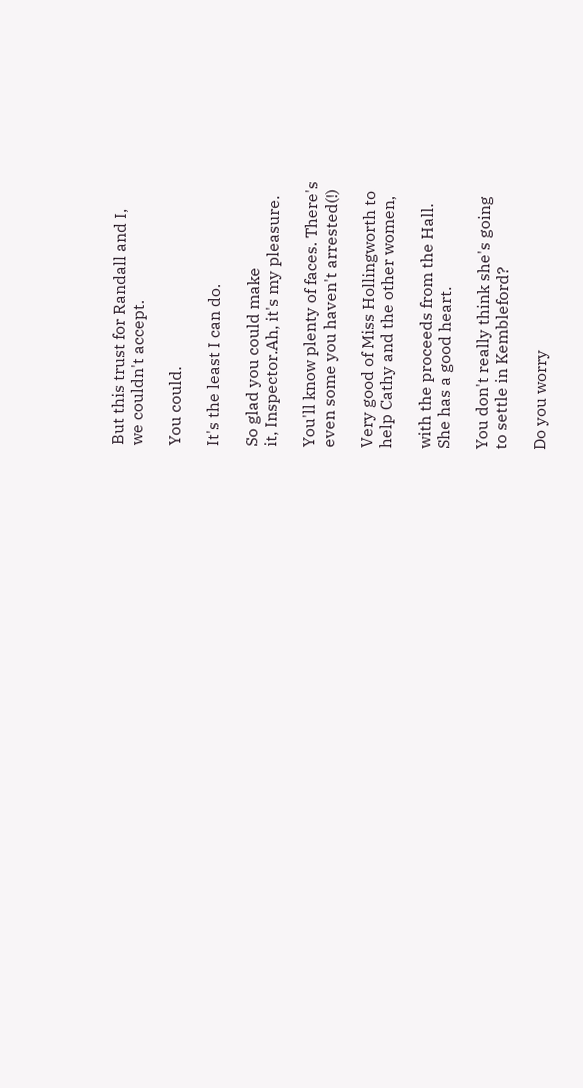But this trust for Randall and I,
we couldn't accept.

You could.

It's the least I can do.

So glad you could make
it, Inspector.Ah, it's my pleasure.

You'll know plenty of faces. There's
even some you haven't arrested(!)

Very good of Miss Hollingworth to
help Cathy and the other women,

with the proceeds from the Hall.
She has a good heart.

You don't really think she's going
to settle in Kembleford?

Do you worry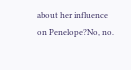about her influence
on Penelope?No, no.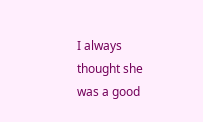I always thought she was a good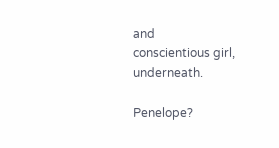and
conscientious girl, underneath.

Penelope?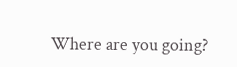Where are you going?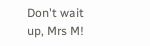Don't wait up, Mrs M!